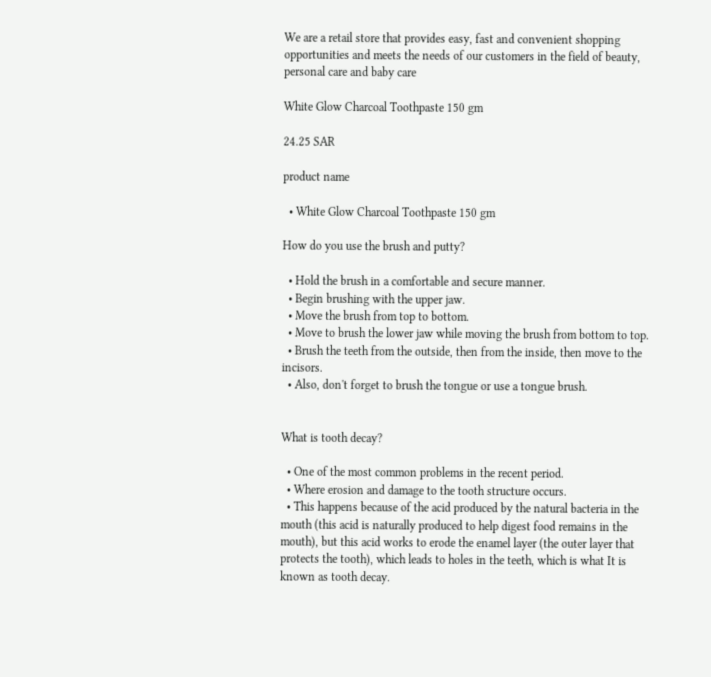We are a retail store that provides easy, fast and convenient shopping opportunities and meets the needs of our customers in the field of beauty, personal care and baby care

White Glow Charcoal Toothpaste 150 gm

24.25 SAR

product name

  • White Glow Charcoal Toothpaste 150 gm

How do you use the brush and putty?

  • Hold the brush in a comfortable and secure manner.
  • Begin brushing with the upper jaw.
  • Move the brush from top to bottom.
  • Move to brush the lower jaw while moving the brush from bottom to top.
  • Brush the teeth from the outside, then from the inside, then move to the incisors.
  • Also, don't forget to brush the tongue or use a tongue brush.


What is tooth decay?

  • One of the most common problems in the recent period.
  • Where erosion and damage to the tooth structure occurs.
  • This happens because of the acid produced by the natural bacteria in the mouth (this acid is naturally produced to help digest food remains in the mouth), but this acid works to erode the enamel layer (the outer layer that protects the tooth), which leads to holes in the teeth, which is what It is known as tooth decay.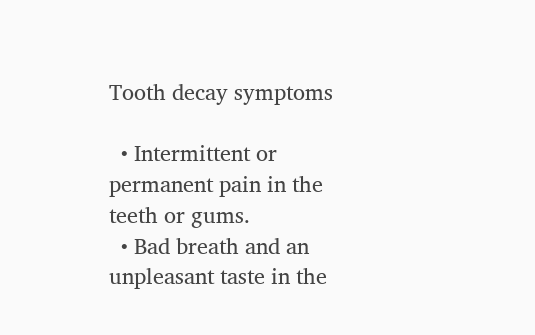Tooth decay symptoms

  • Intermittent or permanent pain in the teeth or gums.
  • Bad breath and an unpleasant taste in the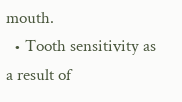mouth.
  • Tooth sensitivity as a result of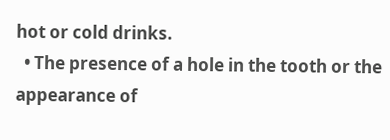hot or cold drinks.
  • The presence of a hole in the tooth or the appearance of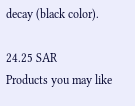decay (black color).

24.25 SAR
Products you may like